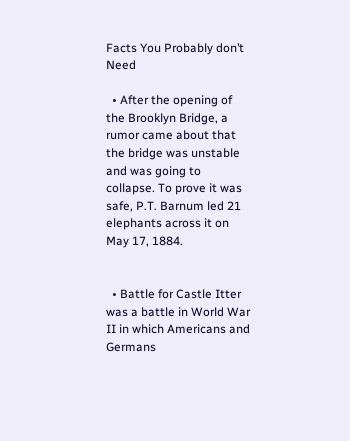Facts You Probably don’t Need

  • After the opening of the Brooklyn Bridge, a rumor came about that the bridge was unstable and was going to collapse. To prove it was safe, P.T. Barnum led 21 elephants across it on May 17, 1884.


  • Battle for Castle Itter was a battle in World War II in which Americans and Germans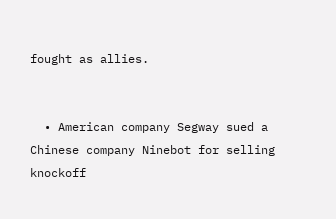fought as allies.


  • American company Segway sued a Chinese company Ninebot for selling knockoff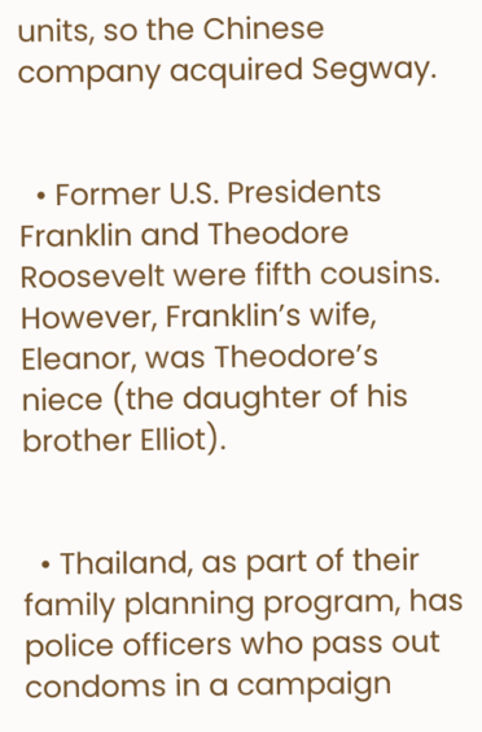units, so the Chinese company acquired Segway.


  • Former U.S. Presidents Franklin and Theodore Roosevelt were fifth cousins. However, Franklin’s wife, Eleanor, was Theodore’s niece (the daughter of his brother Elliot).


  • Thailand, as part of their family planning program, has police officers who pass out condoms in a campaign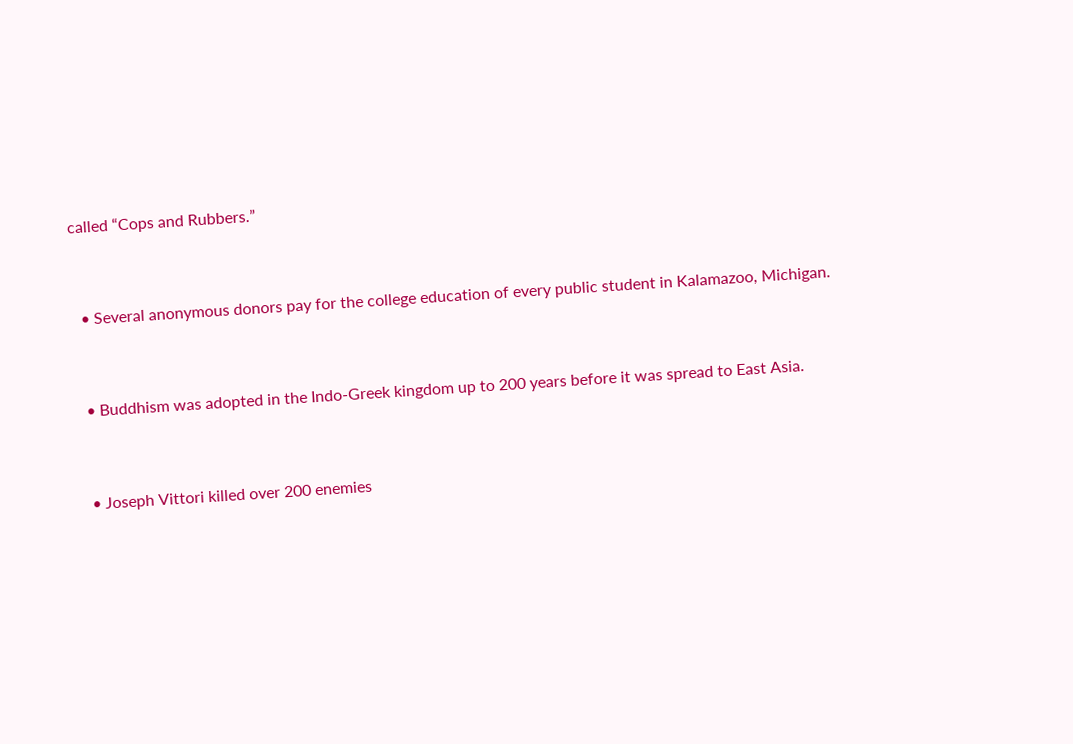called “Cops and Rubbers.”


  • Several anonymous donors pay for the college education of every public student in Kalamazoo, Michigan.


  • Buddhism was adopted in the Indo-Greek kingdom up to 200 years before it was spread to East Asia.


  • Joseph Vittori killed over 200 enemies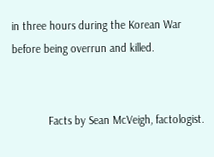in three hours during the Korean War before being overrun and killed.


            Facts by Sean McVeigh, factologist.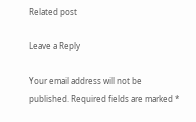Related post

Leave a Reply

Your email address will not be published. Required fields are marked *